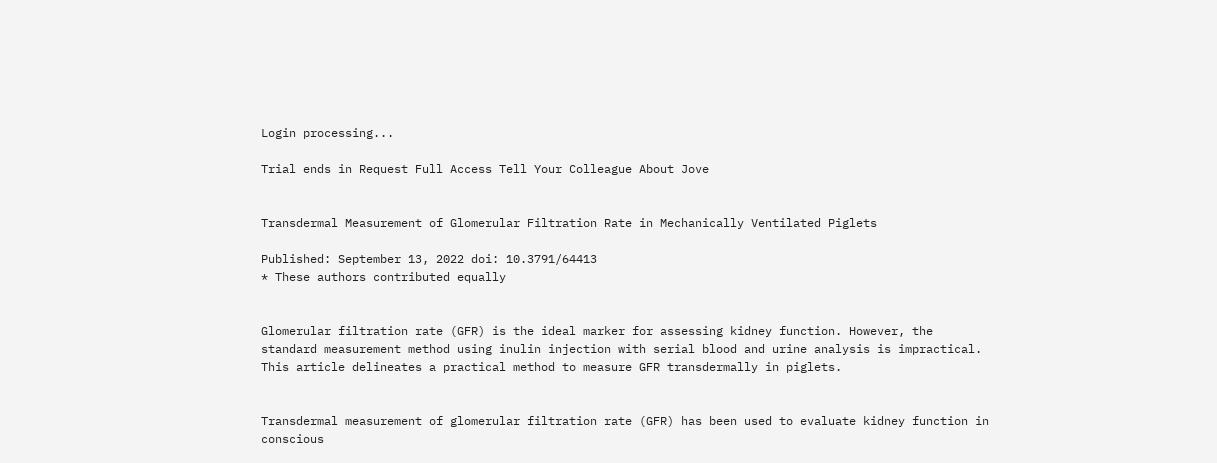Login processing...

Trial ends in Request Full Access Tell Your Colleague About Jove


Transdermal Measurement of Glomerular Filtration Rate in Mechanically Ventilated Piglets

Published: September 13, 2022 doi: 10.3791/64413
* These authors contributed equally


Glomerular filtration rate (GFR) is the ideal marker for assessing kidney function. However, the standard measurement method using inulin injection with serial blood and urine analysis is impractical. This article delineates a practical method to measure GFR transdermally in piglets.


Transdermal measurement of glomerular filtration rate (GFR) has been used to evaluate kidney function in conscious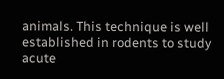animals. This technique is well established in rodents to study acute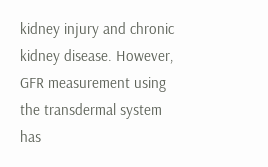kidney injury and chronic kidney disease. However, GFR measurement using the transdermal system has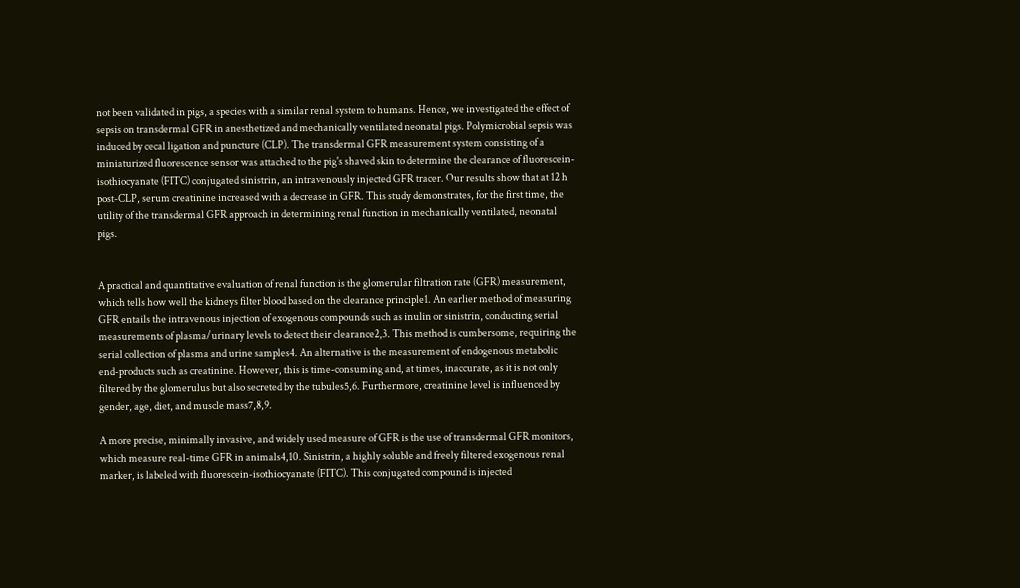not been validated in pigs, a species with a similar renal system to humans. Hence, we investigated the effect of sepsis on transdermal GFR in anesthetized and mechanically ventilated neonatal pigs. Polymicrobial sepsis was induced by cecal ligation and puncture (CLP). The transdermal GFR measurement system consisting of a miniaturized fluorescence sensor was attached to the pig's shaved skin to determine the clearance of fluorescein-isothiocyanate (FITC) conjugated sinistrin, an intravenously injected GFR tracer. Our results show that at 12 h post-CLP, serum creatinine increased with a decrease in GFR. This study demonstrates, for the first time, the utility of the transdermal GFR approach in determining renal function in mechanically ventilated, neonatal pigs.


A practical and quantitative evaluation of renal function is the glomerular filtration rate (GFR) measurement, which tells how well the kidneys filter blood based on the clearance principle1. An earlier method of measuring GFR entails the intravenous injection of exogenous compounds such as inulin or sinistrin, conducting serial measurements of plasma/urinary levels to detect their clearance2,3. This method is cumbersome, requiring the serial collection of plasma and urine samples4. An alternative is the measurement of endogenous metabolic end-products such as creatinine. However, this is time-consuming and, at times, inaccurate, as it is not only filtered by the glomerulus but also secreted by the tubules5,6. Furthermore, creatinine level is influenced by gender, age, diet, and muscle mass7,8,9.

A more precise, minimally invasive, and widely used measure of GFR is the use of transdermal GFR monitors, which measure real-time GFR in animals4,10. Sinistrin, a highly soluble and freely filtered exogenous renal marker, is labeled with fluorescein-isothiocyanate (FITC). This conjugated compound is injected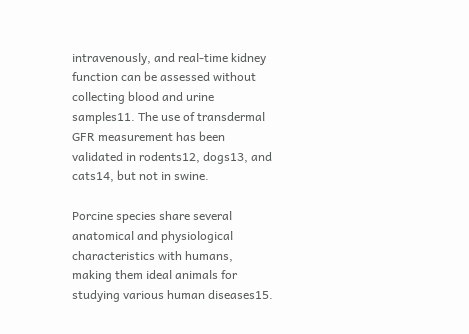intravenously, and real-time kidney function can be assessed without collecting blood and urine samples11. The use of transdermal GFR measurement has been validated in rodents12, dogs13, and cats14, but not in swine.

Porcine species share several anatomical and physiological characteristics with humans, making them ideal animals for studying various human diseases15.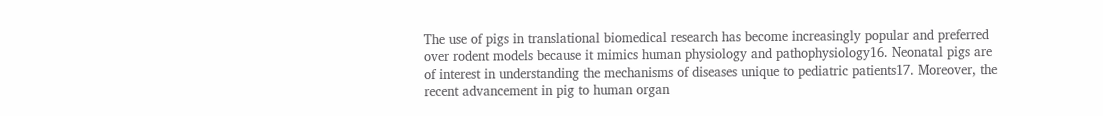The use of pigs in translational biomedical research has become increasingly popular and preferred over rodent models because it mimics human physiology and pathophysiology16. Neonatal pigs are of interest in understanding the mechanisms of diseases unique to pediatric patients17. Moreover, the recent advancement in pig to human organ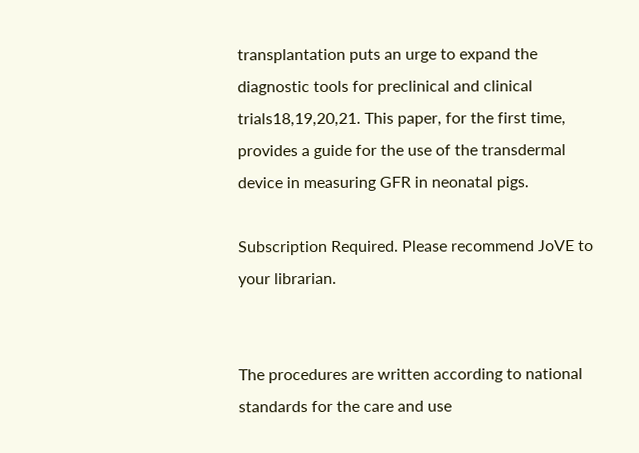transplantation puts an urge to expand the diagnostic tools for preclinical and clinical trials18,19,20,21. This paper, for the first time, provides a guide for the use of the transdermal device in measuring GFR in neonatal pigs.

Subscription Required. Please recommend JoVE to your librarian.


The procedures are written according to national standards for the care and use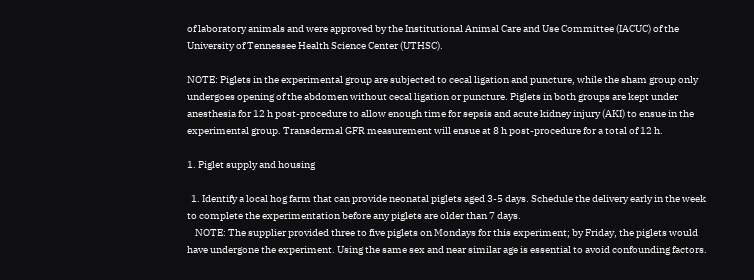of laboratory animals and were approved by the Institutional Animal Care and Use Committee (IACUC) of the University of Tennessee Health Science Center (UTHSC).

NOTE: Piglets in the experimental group are subjected to cecal ligation and puncture, while the sham group only undergoes opening of the abdomen without cecal ligation or puncture. Piglets in both groups are kept under anesthesia for 12 h post-procedure to allow enough time for sepsis and acute kidney injury (AKI) to ensue in the experimental group. Transdermal GFR measurement will ensue at 8 h post-procedure for a total of 12 h.

1. Piglet supply and housing

  1. Identify a local hog farm that can provide neonatal piglets aged 3-5 days. Schedule the delivery early in the week to complete the experimentation before any piglets are older than 7 days.
    NOTE: The supplier provided three to five piglets on Mondays for this experiment; by Friday, the piglets would have undergone the experiment. Using the same sex and near similar age is essential to avoid confounding factors.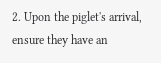2. Upon the piglet's arrival, ensure they have an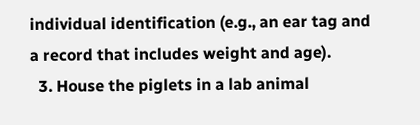individual identification (e.g., an ear tag and a record that includes weight and age).
  3. House the piglets in a lab animal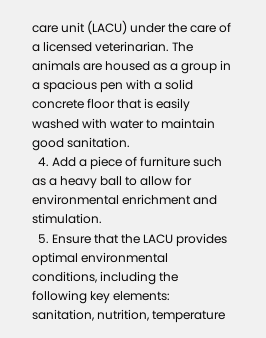care unit (LACU) under the care of a licensed veterinarian. The animals are housed as a group in a spacious pen with a solid concrete floor that is easily washed with water to maintain good sanitation.
  4. Add a piece of furniture such as a heavy ball to allow for environmental enrichment and stimulation.
  5. Ensure that the LACU provides optimal environmental conditions, including the following key elements: sanitation, nutrition, temperature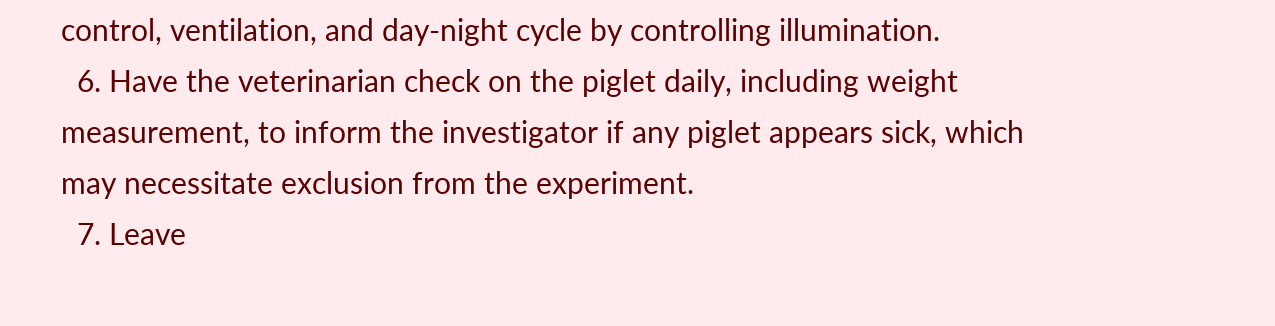control, ventilation, and day-night cycle by controlling illumination.
  6. Have the veterinarian check on the piglet daily, including weight measurement, to inform the investigator if any piglet appears sick, which may necessitate exclusion from the experiment.
  7. Leave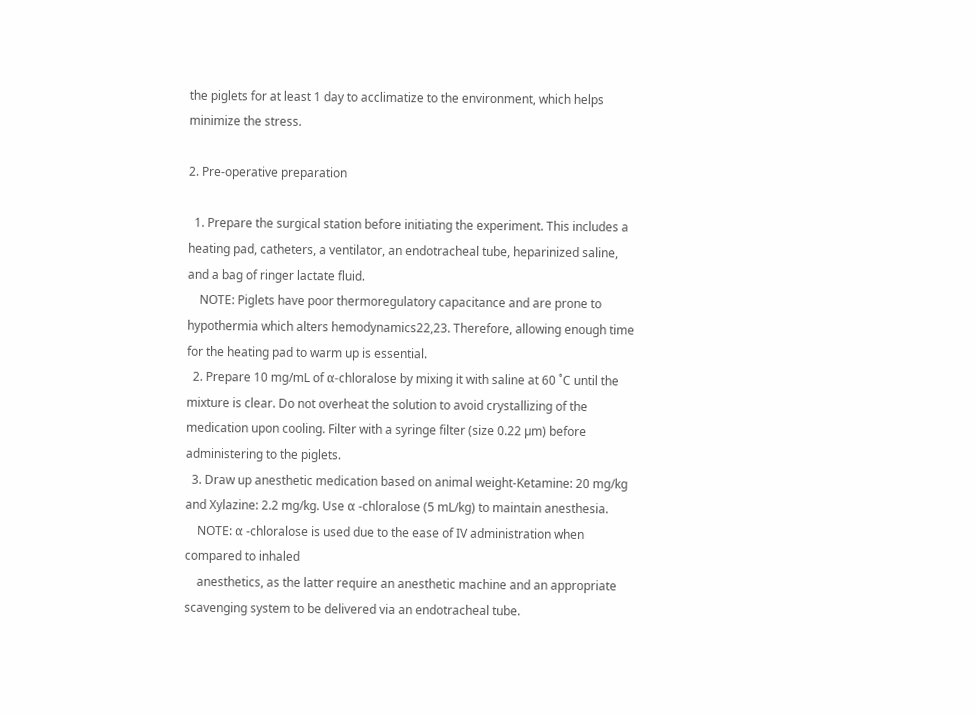the piglets for at least 1 day to acclimatize to the environment, which helps minimize the stress.

2. Pre-operative preparation

  1. Prepare the surgical station before initiating the experiment. This includes a heating pad, catheters, a ventilator, an endotracheal tube, heparinized saline, and a bag of ringer lactate fluid.
    NOTE: Piglets have poor thermoregulatory capacitance and are prone to hypothermia which alters hemodynamics22,23. Therefore, allowing enough time for the heating pad to warm up is essential.
  2. Prepare 10 mg/mL of α-chloralose by mixing it with saline at 60 ˚C until the mixture is clear. Do not overheat the solution to avoid crystallizing of the medication upon cooling. Filter with a syringe filter (size 0.22 µm) before administering to the piglets.
  3. Draw up anesthetic medication based on animal weight-Ketamine: 20 mg/kg and Xylazine: 2.2 mg/kg. Use α -chloralose (5 mL/kg) to maintain anesthesia.
    NOTE: α -chloralose is used due to the ease of IV administration when compared to inhaled
    anesthetics, as the latter require an anesthetic machine and an appropriate scavenging system to be delivered via an endotracheal tube.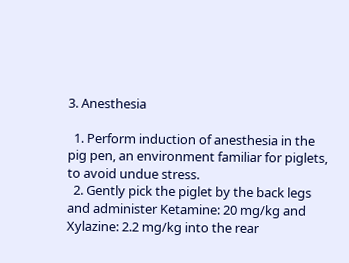3. Anesthesia

  1. Perform induction of anesthesia in the pig pen, an environment familiar for piglets, to avoid undue stress.
  2. Gently pick the piglet by the back legs and administer Ketamine: 20 mg/kg and Xylazine: 2.2 mg/kg into the rear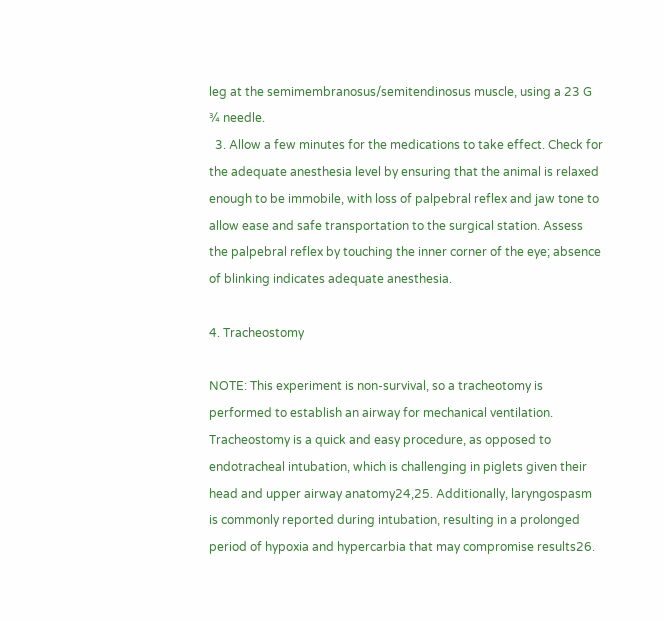leg at the semimembranosus/semitendinosus muscle, using a 23 G ¾ needle.
  3. Allow a few minutes for the medications to take effect. Check for the adequate anesthesia level by ensuring that the animal is relaxed enough to be immobile, with loss of palpebral reflex and jaw tone to allow ease and safe transportation to the surgical station. Assess the palpebral reflex by touching the inner corner of the eye; absence of blinking indicates adequate anesthesia.

4. Tracheostomy

NOTE: This experiment is non-survival, so a tracheotomy is performed to establish an airway for mechanical ventilation. Tracheostomy is a quick and easy procedure, as opposed to endotracheal intubation, which is challenging in piglets given their head and upper airway anatomy24,25. Additionally, laryngospasm is commonly reported during intubation, resulting in a prolonged period of hypoxia and hypercarbia that may compromise results26.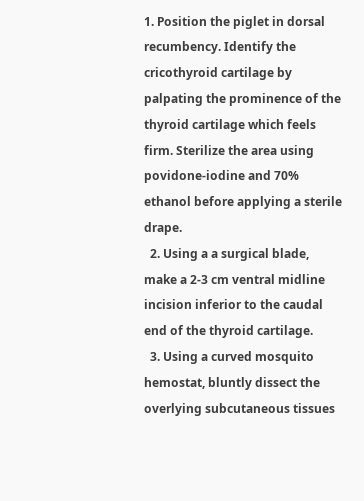1. Position the piglet in dorsal recumbency. Identify the cricothyroid cartilage by palpating the prominence of the thyroid cartilage which feels firm. Sterilize the area using povidone-iodine and 70% ethanol before applying a sterile drape.
  2. Using a a surgical blade, make a 2-3 cm ventral midline incision inferior to the caudal end of the thyroid cartilage.
  3. Using a curved mosquito hemostat, bluntly dissect the overlying subcutaneous tissues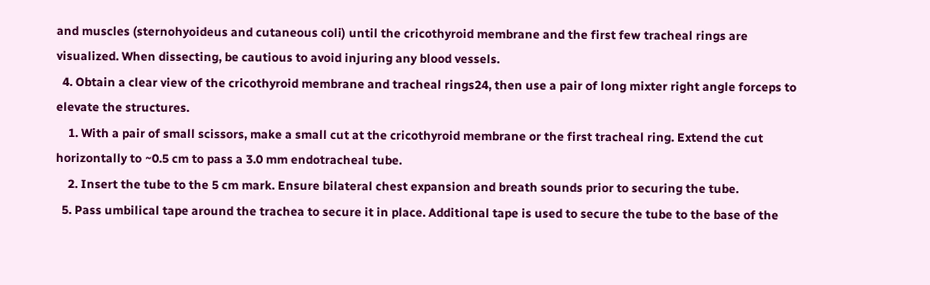and muscles (sternohyoideus and cutaneous coli) until the cricothyroid membrane and the first few tracheal rings are visualized. When dissecting, be cautious to avoid injuring any blood vessels.
  4. Obtain a clear view of the cricothyroid membrane and tracheal rings24, then use a pair of long mixter right angle forceps to elevate the structures.
    1. With a pair of small scissors, make a small cut at the cricothyroid membrane or the first tracheal ring. Extend the cut horizontally to ~0.5 cm to pass a 3.0 mm endotracheal tube.
    2. Insert the tube to the 5 cm mark. Ensure bilateral chest expansion and breath sounds prior to securing the tube.
  5. Pass umbilical tape around the trachea to secure it in place. Additional tape is used to secure the tube to the base of the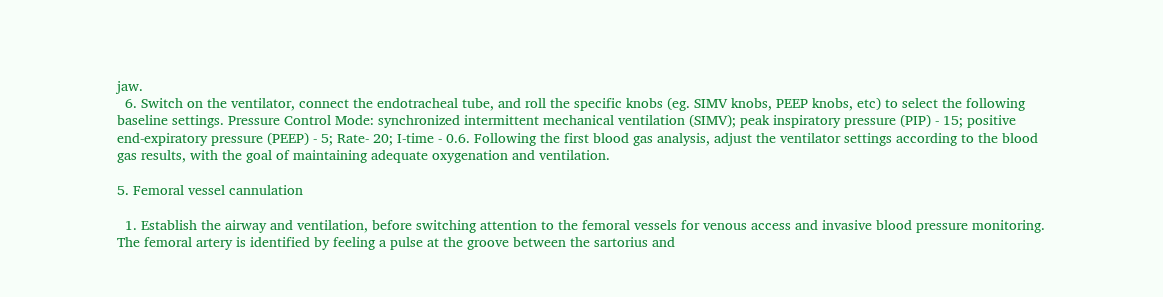jaw.
  6. Switch on the ventilator, connect the endotracheal tube, and roll the specific knobs (eg. SIMV knobs, PEEP knobs, etc) to select the following baseline settings. Pressure Control Mode: synchronized intermittent mechanical ventilation (SIMV); peak inspiratory pressure (PIP) - 15; positive end-expiratory pressure (PEEP) - 5; Rate- 20; I-time - 0.6. Following the first blood gas analysis, adjust the ventilator settings according to the blood gas results, with the goal of maintaining adequate oxygenation and ventilation.

5. Femoral vessel cannulation

  1. Establish the airway and ventilation, before switching attention to the femoral vessels for venous access and invasive blood pressure monitoring. The femoral artery is identified by feeling a pulse at the groove between the sartorius and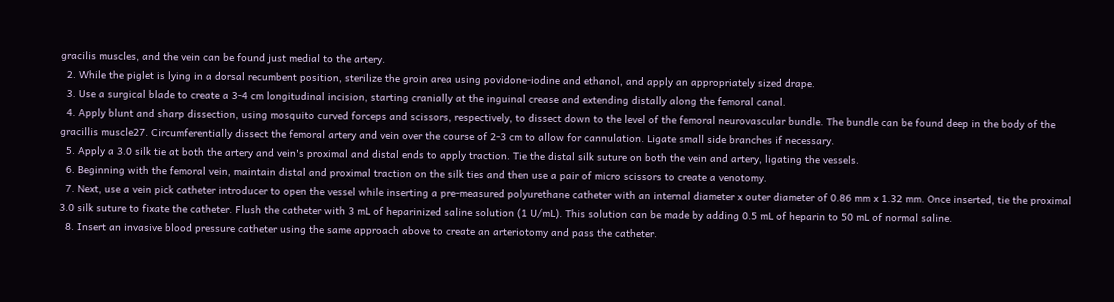gracilis muscles, and the vein can be found just medial to the artery.
  2. While the piglet is lying in a dorsal recumbent position, sterilize the groin area using povidone-iodine and ethanol, and apply an appropriately sized drape.
  3. Use a surgical blade to create a 3-4 cm longitudinal incision, starting cranially at the inguinal crease and extending distally along the femoral canal.
  4. Apply blunt and sharp dissection, using mosquito curved forceps and scissors, respectively, to dissect down to the level of the femoral neurovascular bundle. The bundle can be found deep in the body of the gracillis muscle27. Circumferentially dissect the femoral artery and vein over the course of 2-3 cm to allow for cannulation. Ligate small side branches if necessary.
  5. Apply a 3.0 silk tie at both the artery and vein's proximal and distal ends to apply traction. Tie the distal silk suture on both the vein and artery, ligating the vessels.
  6. Beginning with the femoral vein, maintain distal and proximal traction on the silk ties and then use a pair of micro scissors to create a venotomy.
  7. Next, use a vein pick catheter introducer to open the vessel while inserting a pre-measured polyurethane catheter with an internal diameter x outer diameter of 0.86 mm x 1.32 mm. Once inserted, tie the proximal 3.0 silk suture to fixate the catheter. Flush the catheter with 3 mL of heparinized saline solution (1 U/mL). This solution can be made by adding 0.5 mL of heparin to 50 mL of normal saline.
  8. Insert an invasive blood pressure catheter using the same approach above to create an arteriotomy and pass the catheter.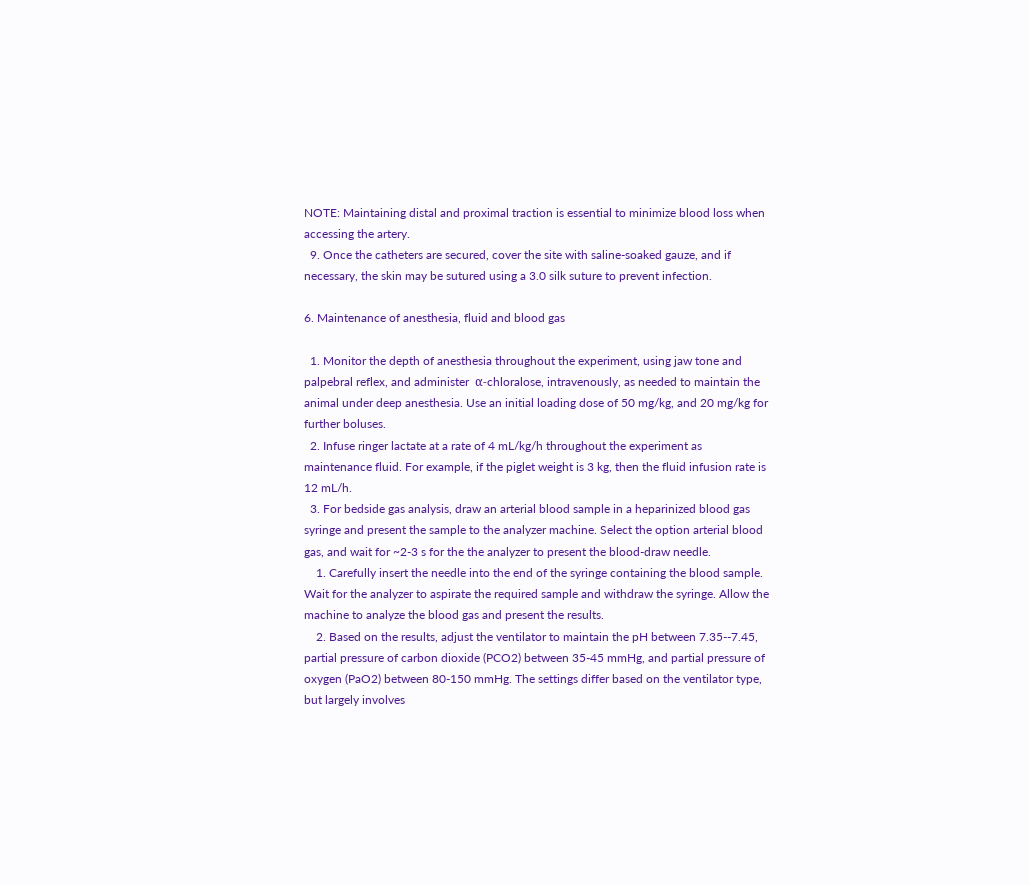NOTE: Maintaining distal and proximal traction is essential to minimize blood loss when accessing the artery.
  9. Once the catheters are secured, cover the site with saline-soaked gauze, and if necessary, the skin may be sutured using a 3.0 silk suture to prevent infection.

6. Maintenance of anesthesia, fluid and blood gas

  1. Monitor the depth of anesthesia throughout the experiment, using jaw tone and palpebral reflex, and administer  α-chloralose, intravenously, as needed to maintain the animal under deep anesthesia. Use an initial loading dose of 50 mg/kg, and 20 mg/kg for further boluses.
  2. Infuse ringer lactate at a rate of 4 mL/kg/h throughout the experiment as maintenance fluid. For example, if the piglet weight is 3 kg, then the fluid infusion rate is 12 mL/h.
  3. For bedside gas analysis, draw an arterial blood sample in a heparinized blood gas syringe and present the sample to the analyzer machine. Select the option arterial blood gas, and wait for ~2-3 s for the the analyzer to present the blood-draw needle.
    1. Carefully insert the needle into the end of the syringe containing the blood sample. Wait for the analyzer to aspirate the required sample and withdraw the syringe. Allow the machine to analyze the blood gas and present the results.
    2. Based on the results, adjust the ventilator to maintain the pH between 7.35--7.45, partial pressure of carbon dioxide (PCO2) between 35-45 mmHg, and partial pressure of oxygen (PaO2) between 80-150 mmHg. The settings differ based on the ventilator type, but largely involves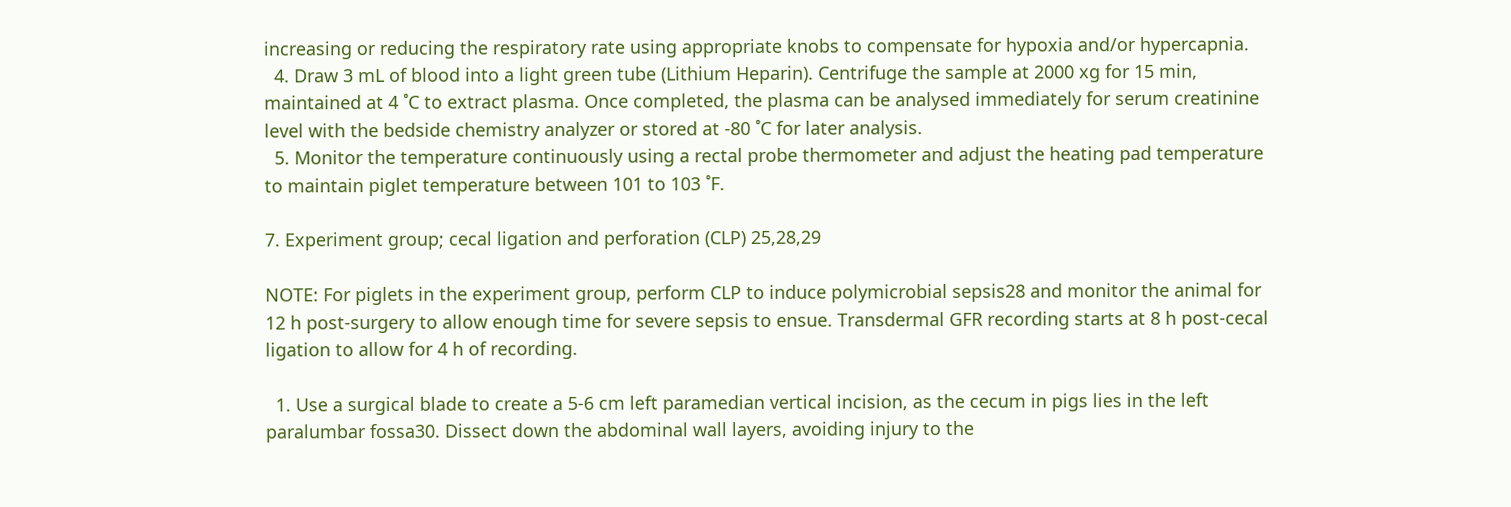increasing or reducing the respiratory rate using appropriate knobs to compensate for hypoxia and/or hypercapnia.
  4. Draw 3 mL of blood into a light green tube (Lithium Heparin). Centrifuge the sample at 2000 xg for 15 min, maintained at 4 ˚C to extract plasma. Once completed, the plasma can be analysed immediately for serum creatinine level with the bedside chemistry analyzer or stored at -80 ˚C for later analysis.
  5. Monitor the temperature continuously using a rectal probe thermometer and adjust the heating pad temperature to maintain piglet temperature between 101 to 103 ˚F.

7. Experiment group; cecal ligation and perforation (CLP) 25,28,29

NOTE: For piglets in the experiment group, perform CLP to induce polymicrobial sepsis28 and monitor the animal for 12 h post-surgery to allow enough time for severe sepsis to ensue. Transdermal GFR recording starts at 8 h post-cecal ligation to allow for 4 h of recording.

  1. Use a surgical blade to create a 5-6 cm left paramedian vertical incision, as the cecum in pigs lies in the left paralumbar fossa30. Dissect down the abdominal wall layers, avoiding injury to the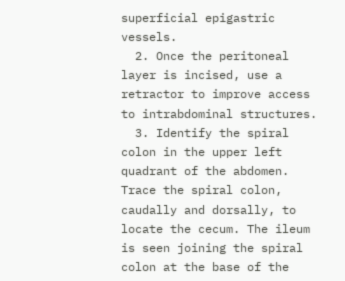superficial epigastric vessels.
  2. Once the peritoneal layer is incised, use a retractor to improve access to intrabdominal structures.
  3. Identify the spiral colon in the upper left quadrant of the abdomen. Trace the spiral colon, caudally and dorsally, to locate the cecum. The ileum is seen joining the spiral colon at the base of the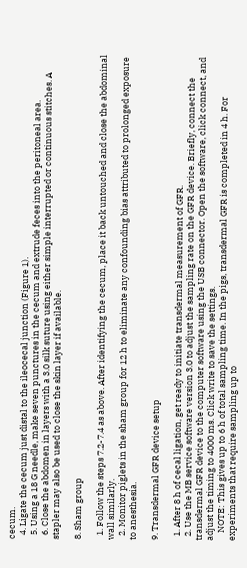cecum.
  4. Ligate the cecum just distal to the ileocecal junction (Figure 1).
  5. Using a 18 G needle, make seven punctures in the cecum and extrude feces into the peritoneal area.
  6. Close the abdomen in layers with a 3.0 silk suture using either simple interrupted or continuous stitches. A stapler may also be used to close the skin layer if available.

8. Sham group

  1. Follow the steps 7.2-7.4 as above. After identifying the cecum, place it back untouched and close the abdominal wall similarly.
  2. Monitor piglets in the sham group for 12 h to eliminate any confounding bias attributed to prolonged exposure to anesthesia.

9. Transdermal GFR device setup

  1. After 8 h of cecal ligation, get ready to initiate transdermal measurement of GFR.
  2. Use the MB service software version 3.0 to adjust the sampling rate on the GFR device. Briefly, connect the transdermal GFR device to the computer software using the USB connector. Open the software, click connect, and adjust the timing to 4000 ms. Click write to save the settings.
    NOTE: This gives up to 6 h of total sampling time. In the pigs, transdermal GFR is completed in 4 h. For experiments that require sampling up to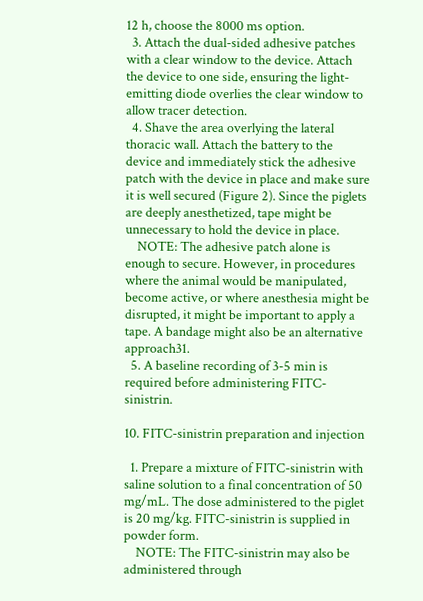12 h, choose the 8000 ms option.
  3. Attach the dual-sided adhesive patches with a clear window to the device. Attach the device to one side, ensuring the light-emitting diode overlies the clear window to allow tracer detection.
  4. Shave the area overlying the lateral thoracic wall. Attach the battery to the device and immediately stick the adhesive patch with the device in place and make sure it is well secured (Figure 2). Since the piglets are deeply anesthetized, tape might be unnecessary to hold the device in place.
    NOTE: The adhesive patch alone is enough to secure. However, in procedures where the animal would be manipulated, become active, or where anesthesia might be disrupted, it might be important to apply a tape. A bandage might also be an alternative approach31.
  5. A baseline recording of 3-5 min is required before administering FITC-sinistrin.

10. FITC-sinistrin preparation and injection

  1. Prepare a mixture of FITC-sinistrin with saline solution to a final concentration of 50 mg/mL. The dose administered to the piglet is 20 mg/kg. FITC-sinistrin is supplied in powder form.
    NOTE: The FITC-sinistrin may also be administered through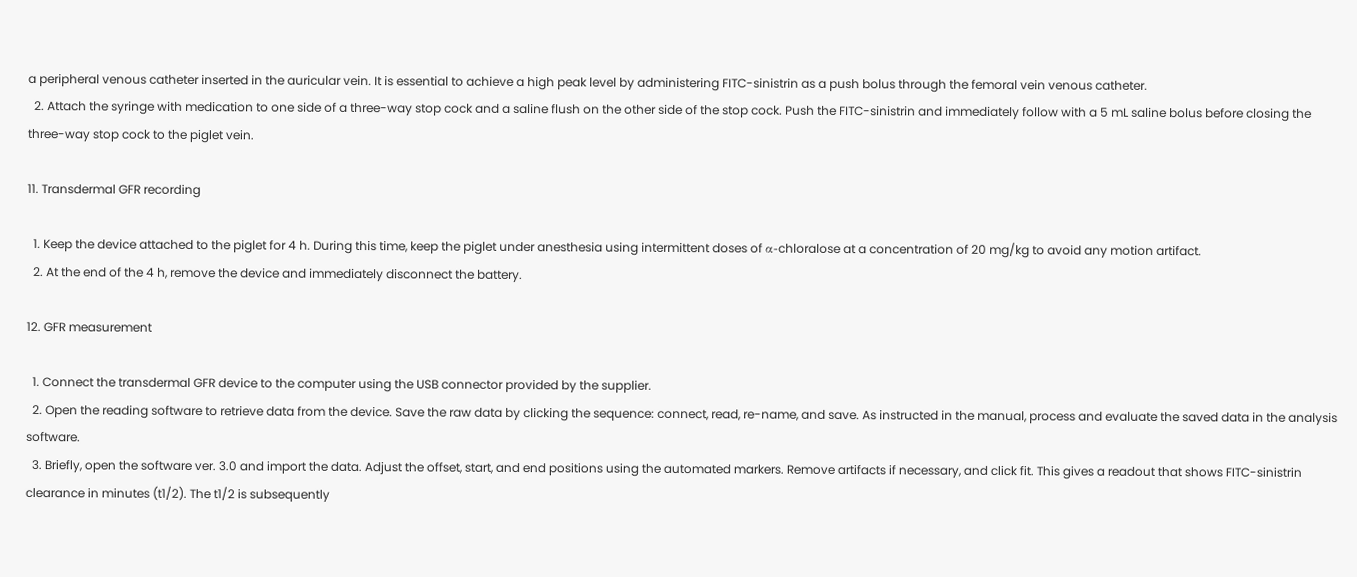a peripheral venous catheter inserted in the auricular vein. It is essential to achieve a high peak level by administering FITC-sinistrin as a push bolus through the femoral vein venous catheter.
  2. Attach the syringe with medication to one side of a three-way stop cock and a saline flush on the other side of the stop cock. Push the FITC-sinistrin and immediately follow with a 5 mL saline bolus before closing the three-way stop cock to the piglet vein.

11. Transdermal GFR recording

  1. Keep the device attached to the piglet for 4 h. During this time, keep the piglet under anesthesia using intermittent doses of α-chloralose at a concentration of 20 mg/kg to avoid any motion artifact.
  2. At the end of the 4 h, remove the device and immediately disconnect the battery.

12. GFR measurement

  1. Connect the transdermal GFR device to the computer using the USB connector provided by the supplier.
  2. Open the reading software to retrieve data from the device. Save the raw data by clicking the sequence: connect, read, re-name, and save. As instructed in the manual, process and evaluate the saved data in the analysis software.
  3. Briefly, open the software ver. 3.0 and import the data. Adjust the offset, start, and end positions using the automated markers. Remove artifacts if necessary, and click fit. This gives a readout that shows FITC-sinistrin clearance in minutes (t1/2). The t1/2 is subsequently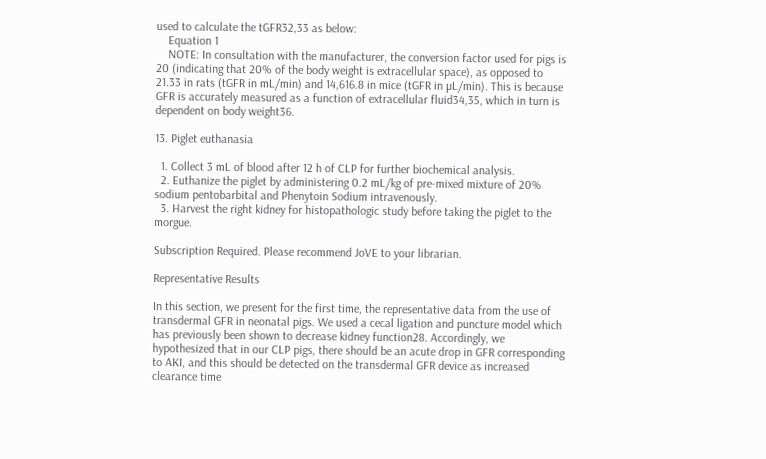used to calculate the tGFR32,33 as below:
    Equation 1
    NOTE: In consultation with the manufacturer, the conversion factor used for pigs is 20 (indicating that 20% of the body weight is extracellular space), as opposed to 21.33 in rats (tGFR in mL/min) and 14,616.8 in mice (tGFR in µL/min). This is because GFR is accurately measured as a function of extracellular fluid34,35, which in turn is dependent on body weight36.

13. Piglet euthanasia

  1. Collect 3 mL of blood after 12 h of CLP for further biochemical analysis.
  2. Euthanize the piglet by administering 0.2 mL/kg of pre-mixed mixture of 20% sodium pentobarbital and Phenytoin Sodium intravenously.
  3. Harvest the right kidney for histopathologic study before taking the piglet to the morgue.

Subscription Required. Please recommend JoVE to your librarian.

Representative Results

In this section, we present for the first time, the representative data from the use of transdermal GFR in neonatal pigs. We used a cecal ligation and puncture model which has previously been shown to decrease kidney function28. Accordingly, we hypothesized that in our CLP pigs, there should be an acute drop in GFR corresponding to AKI, and this should be detected on the transdermal GFR device as increased clearance time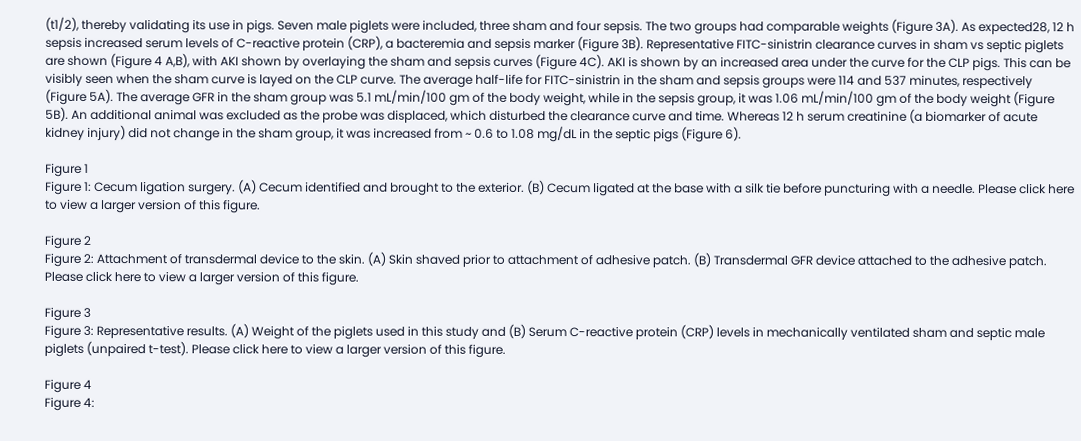(t1/2), thereby validating its use in pigs. Seven male piglets were included, three sham and four sepsis. The two groups had comparable weights (Figure 3A). As expected28, 12 h sepsis increased serum levels of C-reactive protein (CRP), a bacteremia and sepsis marker (Figure 3B). Representative FITC-sinistrin clearance curves in sham vs septic piglets are shown (Figure 4 A,B), with AKI shown by overlaying the sham and sepsis curves (Figure 4C). AKI is shown by an increased area under the curve for the CLP pigs. This can be visibly seen when the sham curve is layed on the CLP curve. The average half-life for FITC-sinistrin in the sham and sepsis groups were 114 and 537 minutes, respectively (Figure 5A). The average GFR in the sham group was 5.1 mL/min/100 gm of the body weight, while in the sepsis group, it was 1.06 mL/min/100 gm of the body weight (Figure 5B). An additional animal was excluded as the probe was displaced, which disturbed the clearance curve and time. Whereas 12 h serum creatinine (a biomarker of acute kidney injury) did not change in the sham group, it was increased from ~ 0.6 to 1.08 mg/dL in the septic pigs (Figure 6).

Figure 1
Figure 1: Cecum ligation surgery. (A) Cecum identified and brought to the exterior. (B) Cecum ligated at the base with a silk tie before puncturing with a needle. Please click here to view a larger version of this figure.

Figure 2
Figure 2: Attachment of transdermal device to the skin. (A) Skin shaved prior to attachment of adhesive patch. (B) Transdermal GFR device attached to the adhesive patch. Please click here to view a larger version of this figure.

Figure 3
Figure 3: Representative results. (A) Weight of the piglets used in this study and (B) Serum C-reactive protein (CRP) levels in mechanically ventilated sham and septic male piglets (unpaired t-test). Please click here to view a larger version of this figure.

Figure 4
Figure 4: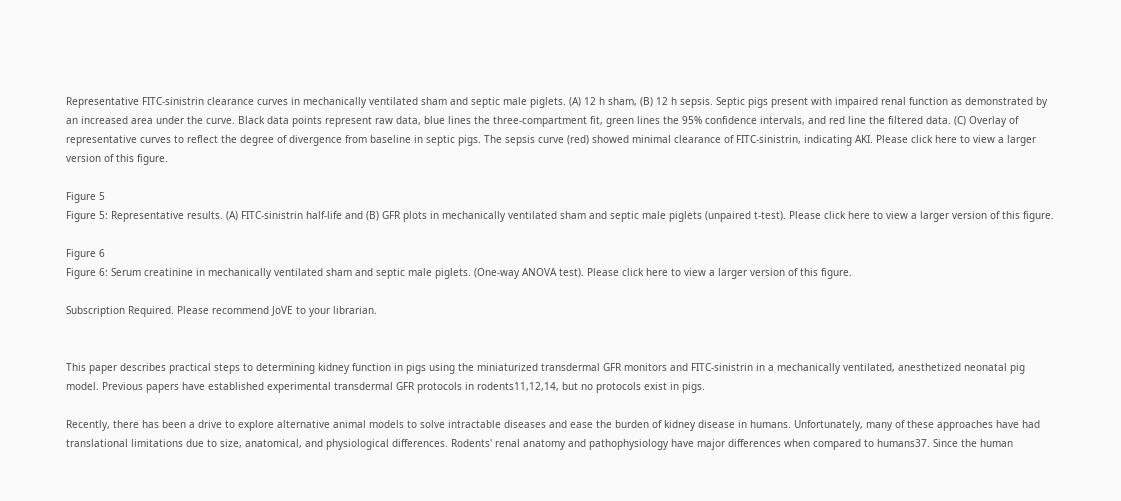Representative FITC-sinistrin clearance curves in mechanically ventilated sham and septic male piglets. (A) 12 h sham, (B) 12 h sepsis. Septic pigs present with impaired renal function as demonstrated by an increased area under the curve. Black data points represent raw data, blue lines the three-compartment fit, green lines the 95% confidence intervals, and red line the filtered data. (C) Overlay of representative curves to reflect the degree of divergence from baseline in septic pigs. The sepsis curve (red) showed minimal clearance of FITC-sinistrin, indicating AKI. Please click here to view a larger version of this figure.

Figure 5
Figure 5: Representative results. (A) FITC-sinistrin half-life and (B) GFR plots in mechanically ventilated sham and septic male piglets (unpaired t-test). Please click here to view a larger version of this figure.

Figure 6
Figure 6: Serum creatinine in mechanically ventilated sham and septic male piglets. (One-way ANOVA test). Please click here to view a larger version of this figure.

Subscription Required. Please recommend JoVE to your librarian.


This paper describes practical steps to determining kidney function in pigs using the miniaturized transdermal GFR monitors and FITC-sinistrin in a mechanically ventilated, anesthetized neonatal pig model. Previous papers have established experimental transdermal GFR protocols in rodents11,12,14, but no protocols exist in pigs.

Recently, there has been a drive to explore alternative animal models to solve intractable diseases and ease the burden of kidney disease in humans. Unfortunately, many of these approaches have had translational limitations due to size, anatomical, and physiological differences. Rodents' renal anatomy and pathophysiology have major differences when compared to humans37. Since the human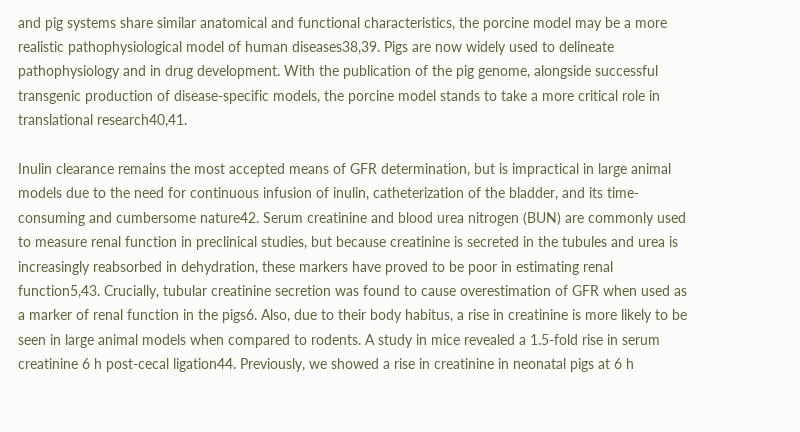and pig systems share similar anatomical and functional characteristics, the porcine model may be a more realistic pathophysiological model of human diseases38,39. Pigs are now widely used to delineate pathophysiology and in drug development. With the publication of the pig genome, alongside successful transgenic production of disease-specific models, the porcine model stands to take a more critical role in translational research40,41.

Inulin clearance remains the most accepted means of GFR determination, but is impractical in large animal models due to the need for continuous infusion of inulin, catheterization of the bladder, and its time-consuming and cumbersome nature42. Serum creatinine and blood urea nitrogen (BUN) are commonly used to measure renal function in preclinical studies, but because creatinine is secreted in the tubules and urea is increasingly reabsorbed in dehydration, these markers have proved to be poor in estimating renal function5,43. Crucially, tubular creatinine secretion was found to cause overestimation of GFR when used as a marker of renal function in the pigs6. Also, due to their body habitus, a rise in creatinine is more likely to be seen in large animal models when compared to rodents. A study in mice revealed a 1.5-fold rise in serum creatinine 6 h post-cecal ligation44. Previously, we showed a rise in creatinine in neonatal pigs at 6 h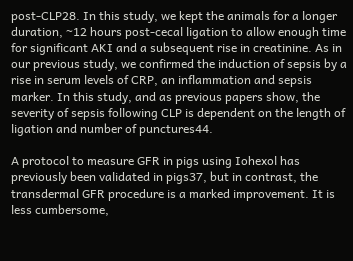post-CLP28. In this study, we kept the animals for a longer duration, ~12 hours post-cecal ligation to allow enough time for significant AKI and a subsequent rise in creatinine. As in our previous study, we confirmed the induction of sepsis by a rise in serum levels of CRP, an inflammation and sepsis marker. In this study, and as previous papers show, the severity of sepsis following CLP is dependent on the length of ligation and number of punctures44.

A protocol to measure GFR in pigs using Iohexol has previously been validated in pigs37, but in contrast, the transdermal GFR procedure is a marked improvement. It is less cumbersome,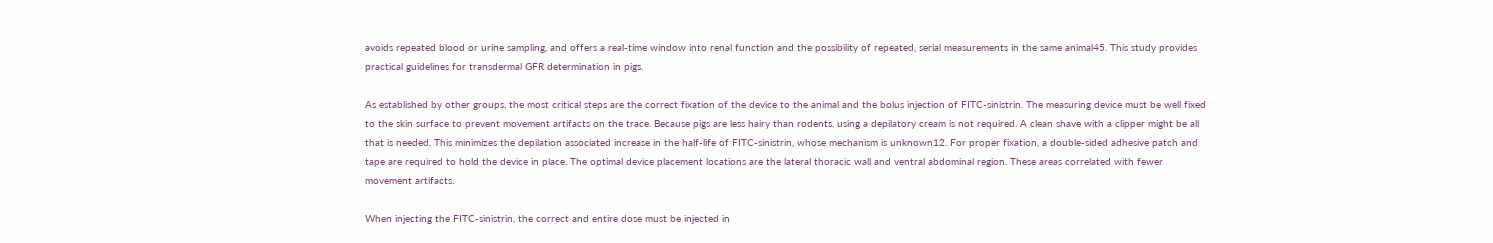avoids repeated blood or urine sampling, and offers a real-time window into renal function and the possibility of repeated, serial measurements in the same animal45. This study provides practical guidelines for transdermal GFR determination in pigs.

As established by other groups, the most critical steps are the correct fixation of the device to the animal and the bolus injection of FITC-sinistrin. The measuring device must be well fixed to the skin surface to prevent movement artifacts on the trace. Because pigs are less hairy than rodents, using a depilatory cream is not required. A clean shave with a clipper might be all that is needed. This minimizes the depilation associated increase in the half-life of FITC-sinistrin, whose mechanism is unknown12. For proper fixation, a double-sided adhesive patch and tape are required to hold the device in place. The optimal device placement locations are the lateral thoracic wall and ventral abdominal region. These areas correlated with fewer movement artifacts.

When injecting the FITC-sinistrin, the correct and entire dose must be injected in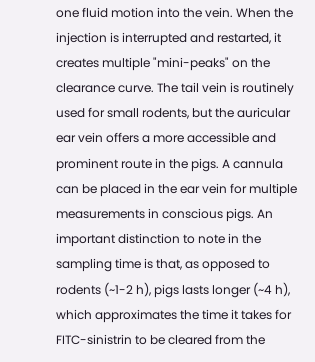one fluid motion into the vein. When the injection is interrupted and restarted, it creates multiple "mini-peaks" on the clearance curve. The tail vein is routinely used for small rodents, but the auricular ear vein offers a more accessible and prominent route in the pigs. A cannula can be placed in the ear vein for multiple measurements in conscious pigs. An important distinction to note in the sampling time is that, as opposed to rodents (~1-2 h), pigs lasts longer (~4 h), which approximates the time it takes for FITC-sinistrin to be cleared from the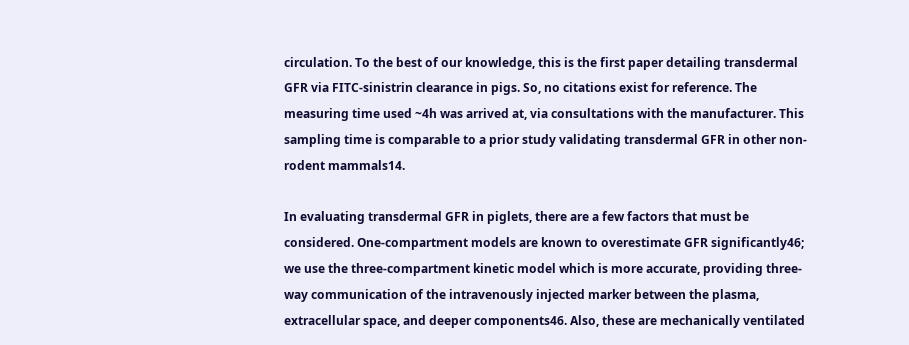circulation. To the best of our knowledge, this is the first paper detailing transdermal GFR via FITC-sinistrin clearance in pigs. So, no citations exist for reference. The measuring time used ~4h was arrived at, via consultations with the manufacturer. This sampling time is comparable to a prior study validating transdermal GFR in other non-rodent mammals14.

In evaluating transdermal GFR in piglets, there are a few factors that must be considered. One-compartment models are known to overestimate GFR significantly46; we use the three-compartment kinetic model which is more accurate, providing three-way communication of the intravenously injected marker between the plasma, extracellular space, and deeper components46. Also, these are mechanically ventilated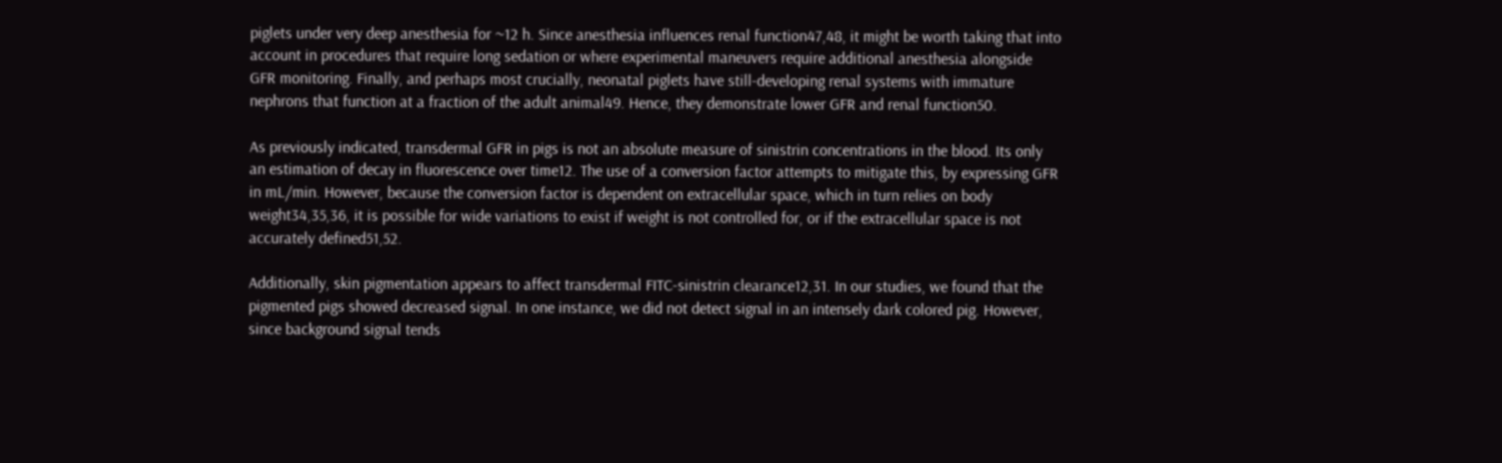piglets under very deep anesthesia for ~12 h. Since anesthesia influences renal function47,48, it might be worth taking that into account in procedures that require long sedation or where experimental maneuvers require additional anesthesia alongside GFR monitoring. Finally, and perhaps most crucially, neonatal piglets have still-developing renal systems with immature nephrons that function at a fraction of the adult animal49. Hence, they demonstrate lower GFR and renal function50.

As previously indicated, transdermal GFR in pigs is not an absolute measure of sinistrin concentrations in the blood. Its only an estimation of decay in fluorescence over time12. The use of a conversion factor attempts to mitigate this, by expressing GFR in mL/min. However, because the conversion factor is dependent on extracellular space, which in turn relies on body weight34,35,36, it is possible for wide variations to exist if weight is not controlled for, or if the extracellular space is not accurately defined51,52.

Additionally, skin pigmentation appears to affect transdermal FITC-sinistrin clearance12,31. In our studies, we found that the pigmented pigs showed decreased signal. In one instance, we did not detect signal in an intensely dark colored pig. However, since background signal tends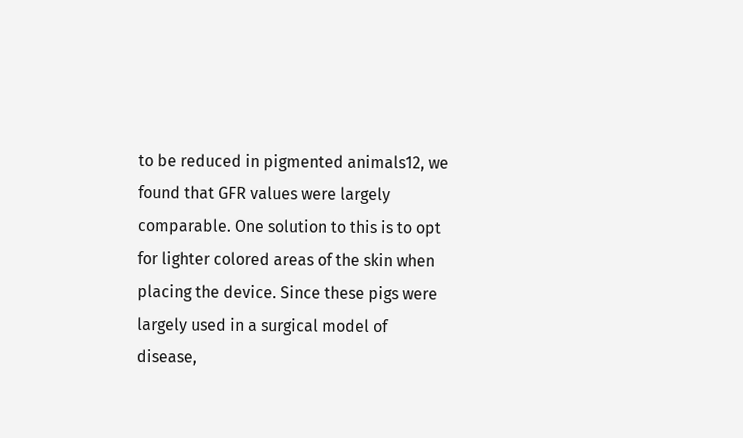to be reduced in pigmented animals12, we found that GFR values were largely comparable. One solution to this is to opt for lighter colored areas of the skin when placing the device. Since these pigs were largely used in a surgical model of disease,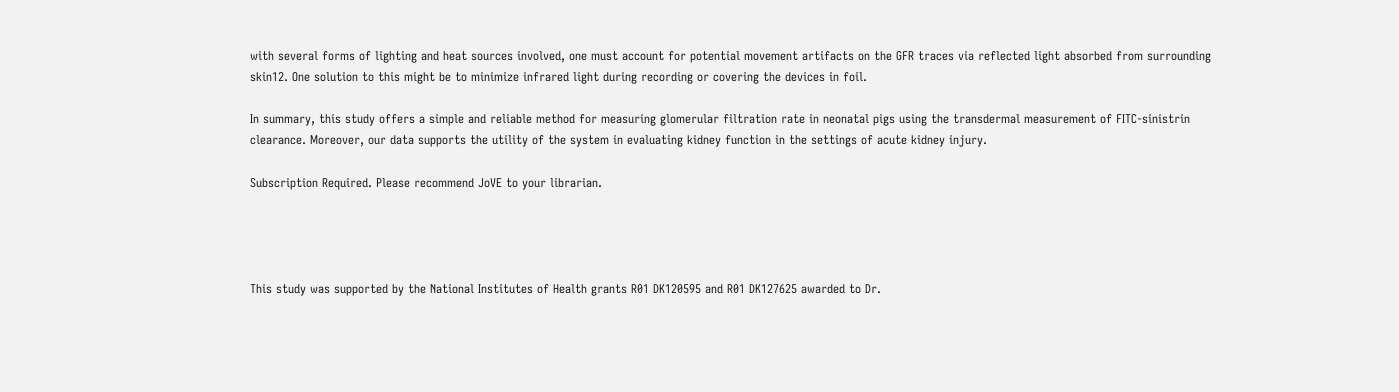with several forms of lighting and heat sources involved, one must account for potential movement artifacts on the GFR traces via reflected light absorbed from surrounding skin12. One solution to this might be to minimize infrared light during recording or covering the devices in foil.

In summary, this study offers a simple and reliable method for measuring glomerular filtration rate in neonatal pigs using the transdermal measurement of FITC-sinistrin clearance. Moreover, our data supports the utility of the system in evaluating kidney function in the settings of acute kidney injury.

Subscription Required. Please recommend JoVE to your librarian.




This study was supported by the National Institutes of Health grants R01 DK120595 and R01 DK127625 awarded to Dr.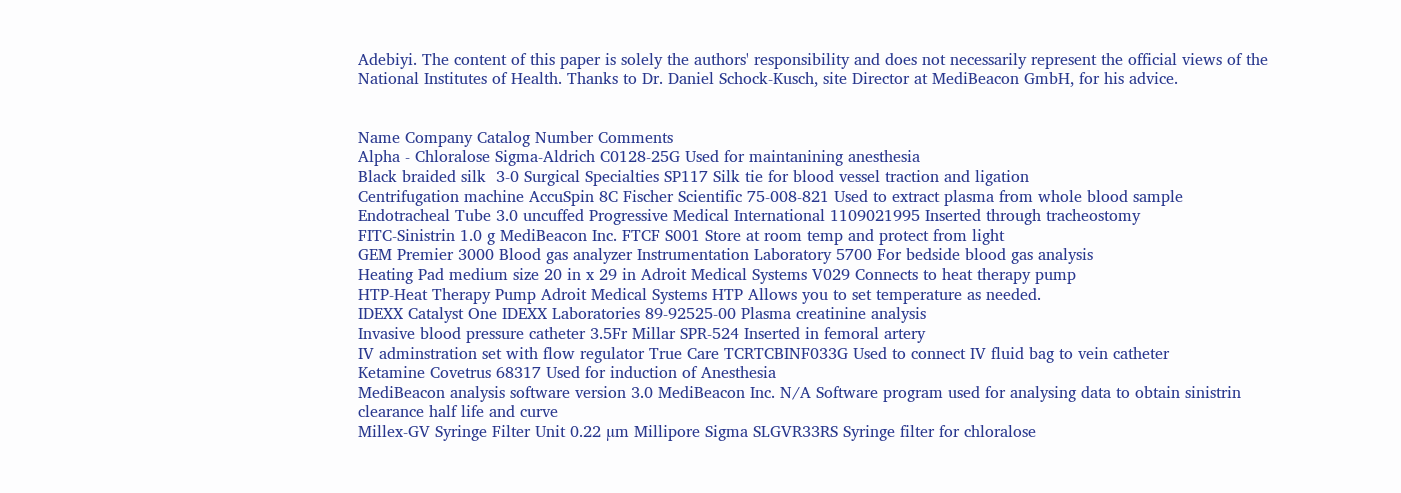Adebiyi. The content of this paper is solely the authors' responsibility and does not necessarily represent the official views of the National Institutes of Health. Thanks to Dr. Daniel Schock-Kusch, site Director at MediBeacon GmbH, for his advice.


Name Company Catalog Number Comments
Alpha - Chloralose Sigma-Aldrich C0128-25G Used for maintanining anesthesia
Black braided silk  3-0 Surgical Specialties SP117 Silk tie for blood vessel traction and ligation
Centrifugation machine AccuSpin 8C Fischer Scientific 75-008-821 Used to extract plasma from whole blood sample
Endotracheal Tube 3.0 uncuffed Progressive Medical International 1109021995 Inserted through tracheostomy
FITC-Sinistrin 1.0 g MediBeacon Inc. FTCF S001 Store at room temp and protect from light
GEM Premier 3000 Blood gas analyzer Instrumentation Laboratory 5700 For bedside blood gas analysis
Heating Pad medium size 20 in x 29 in Adroit Medical Systems V029 Connects to heat therapy pump
HTP-Heat Therapy Pump Adroit Medical Systems HTP Allows you to set temperature as needed.
IDEXX Catalyst One IDEXX Laboratories 89-92525-00 Plasma creatinine analysis
Invasive blood pressure catheter 3.5Fr Millar SPR-524 Inserted in femoral artery
IV adminstration set with flow regulator True Care TCRTCBINF033G Used to connect IV fluid bag to vein catheter
Ketamine Covetrus 68317 Used for induction of Anesthesia
MediBeacon analysis software version 3.0 MediBeacon Inc. N/A Software program used for analysing data to obtain sinistrin clearance half life and curve
Millex-GV Syringe Filter Unit 0.22 µm Millipore Sigma SLGVR33RS Syringe filter for chloralose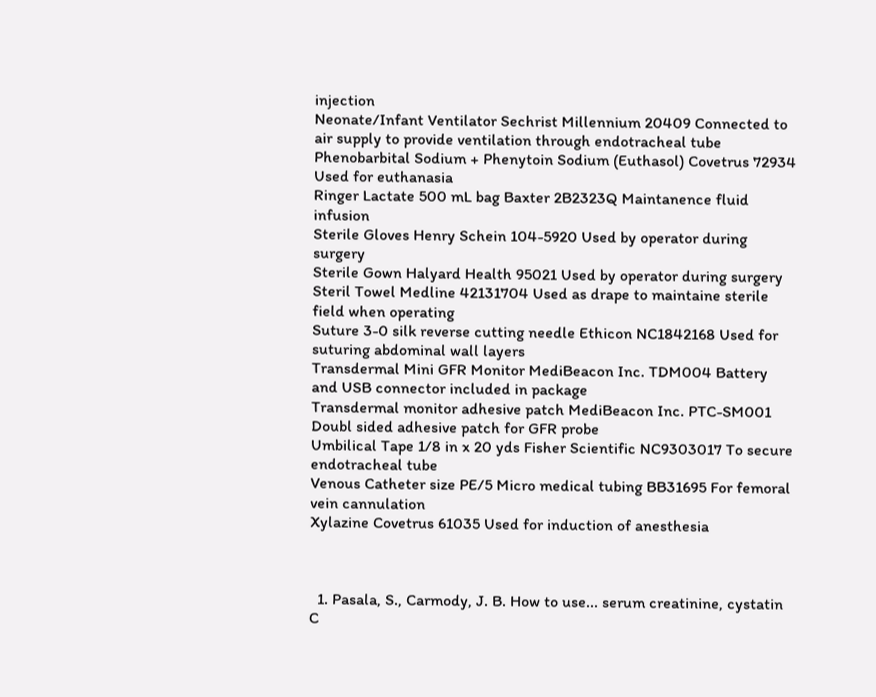injection
Neonate/Infant Ventilator Sechrist Millennium 20409 Connected to air supply to provide ventilation through endotracheal tube
Phenobarbital Sodium + Phenytoin Sodium (Euthasol) Covetrus 72934 Used for euthanasia
Ringer Lactate 500 mL bag Baxter 2B2323Q Maintanence fluid infusion
Sterile Gloves Henry Schein 104-5920 Used by operator during surgery
Sterile Gown Halyard Health 95021 Used by operator during surgery
Steril Towel Medline 42131704 Used as drape to maintaine sterile field when operating
Suture 3-0 silk reverse cutting needle Ethicon NC1842168 Used for suturing abdominal wall layers
Transdermal Mini GFR Monitor MediBeacon Inc. TDM004 Battery and USB connector included in package
Transdermal monitor adhesive patch MediBeacon Inc. PTC-SM001 Doubl sided adhesive patch for GFR probe
Umbilical Tape 1/8 in x 20 yds Fisher Scientific NC9303017 To secure endotracheal tube
Venous Catheter size PE/5 Micro medical tubing BB31695 For femoral vein cannulation
Xylazine Covetrus 61035 Used for induction of anesthesia



  1. Pasala, S., Carmody, J. B. How to use... serum creatinine, cystatin C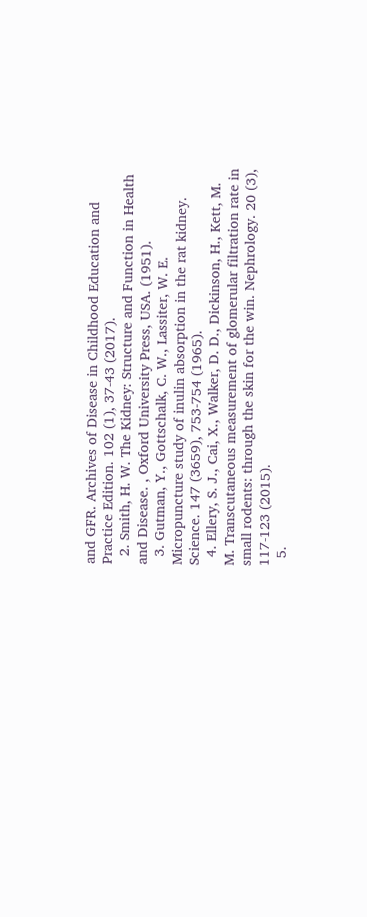and GFR. Archives of Disease in Childhood Education and Practice Edition. 102 (1), 37-43 (2017).
  2. Smith, H. W. The Kidney: Structure and Function in Health and Disease. , Oxford University Press, USA. (1951).
  3. Gutman, Y., Gottschalk, C. W., Lassiter, W. E. Micropuncture study of inulin absorption in the rat kidney. Science. 147 (3659), 753-754 (1965).
  4. Ellery, S. J., Cai, X., Walker, D. D., Dickinson, H., Kett, M. M. Transcutaneous measurement of glomerular filtration rate in small rodents: through the skin for the win. Nephrology. 20 (3), 117-123 (2015).
  5.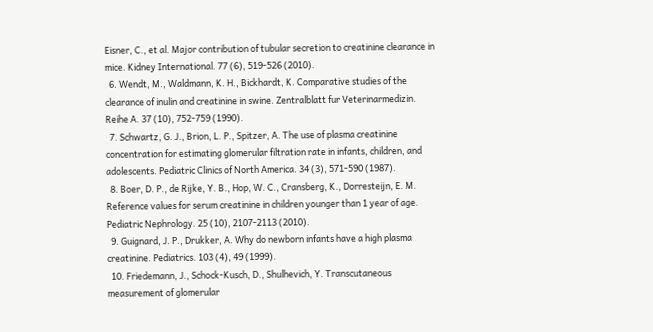Eisner, C., et al. Major contribution of tubular secretion to creatinine clearance in mice. Kidney International. 77 (6), 519-526 (2010).
  6. Wendt, M., Waldmann, K. H., Bickhardt, K. Comparative studies of the clearance of inulin and creatinine in swine. Zentralblatt fur Veterinarmedizin. Reihe A. 37 (10), 752-759 (1990).
  7. Schwartz, G. J., Brion, L. P., Spitzer, A. The use of plasma creatinine concentration for estimating glomerular filtration rate in infants, children, and adolescents. Pediatric Clinics of North America. 34 (3), 571-590 (1987).
  8. Boer, D. P., de Rijke, Y. B., Hop, W. C., Cransberg, K., Dorresteijn, E. M. Reference values for serum creatinine in children younger than 1 year of age. Pediatric Nephrology. 25 (10), 2107-2113 (2010).
  9. Guignard, J. P., Drukker, A. Why do newborn infants have a high plasma creatinine. Pediatrics. 103 (4), 49 (1999).
  10. Friedemann, J., Schock-Kusch, D., Shulhevich, Y. Transcutaneous measurement of glomerular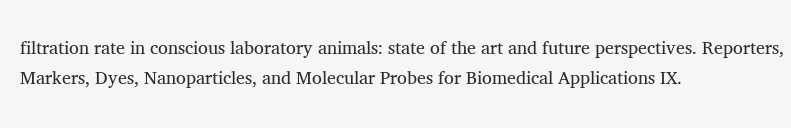filtration rate in conscious laboratory animals: state of the art and future perspectives. Reporters, Markers, Dyes, Nanoparticles, and Molecular Probes for Biomedical Applications IX.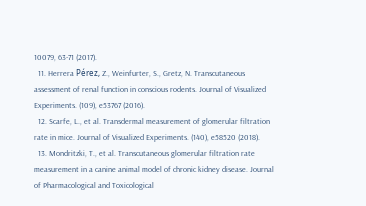10079, 63-71 (2017).
  11. Herrera Pérez, Z., Weinfurter, S., Gretz, N. Transcutaneous assessment of renal function in conscious rodents. Journal of Visualized Experiments. (109), e53767 (2016).
  12. Scarfe, L., et al. Transdermal measurement of glomerular filtration rate in mice. Journal of Visualized Experiments. (140), e58520 (2018).
  13. Mondritzki, T., et al. Transcutaneous glomerular filtration rate measurement in a canine animal model of chronic kidney disease. Journal of Pharmacological and Toxicological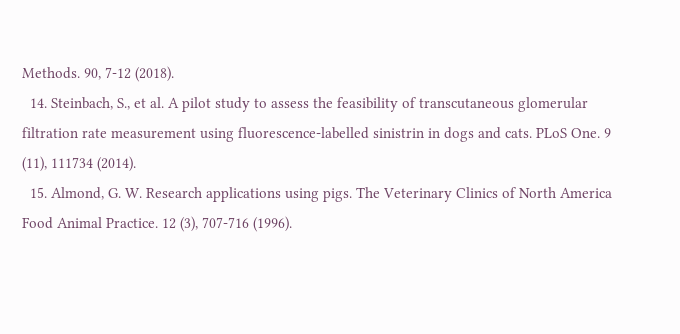Methods. 90, 7-12 (2018).
  14. Steinbach, S., et al. A pilot study to assess the feasibility of transcutaneous glomerular filtration rate measurement using fluorescence-labelled sinistrin in dogs and cats. PLoS One. 9 (11), 111734 (2014).
  15. Almond, G. W. Research applications using pigs. The Veterinary Clinics of North America Food Animal Practice. 12 (3), 707-716 (1996).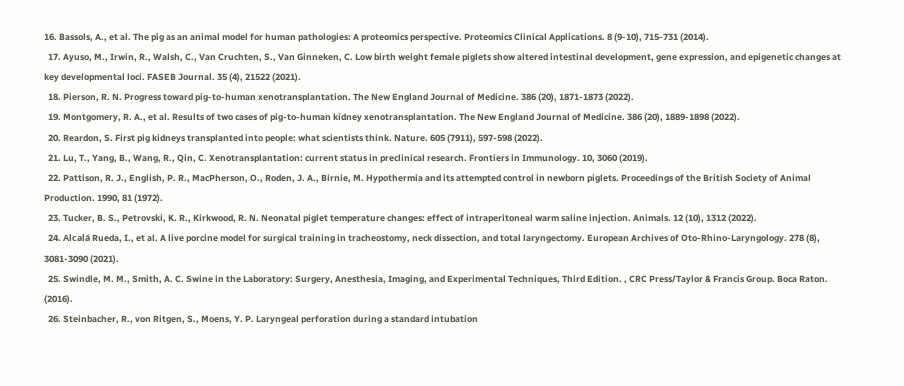16. Bassols, A., et al. The pig as an animal model for human pathologies: A proteomics perspective. Proteomics Clinical Applications. 8 (9-10), 715-731 (2014).
  17. Ayuso, M., Irwin, R., Walsh, C., Van Cruchten, S., Van Ginneken, C. Low birth weight female piglets show altered intestinal development, gene expression, and epigenetic changes at key developmental loci. FASEB Journal. 35 (4), 21522 (2021).
  18. Pierson, R. N. Progress toward pig-to-human xenotransplantation. The New England Journal of Medicine. 386 (20), 1871-1873 (2022).
  19. Montgomery, R. A., et al. Results of two cases of pig-to-human kidney xenotransplantation. The New England Journal of Medicine. 386 (20), 1889-1898 (2022).
  20. Reardon, S. First pig kidneys transplanted into people: what scientists think. Nature. 605 (7911), 597-598 (2022).
  21. Lu, T., Yang, B., Wang, R., Qin, C. Xenotransplantation: current status in preclinical research. Frontiers in Immunology. 10, 3060 (2019).
  22. Pattison, R. J., English, P. R., MacPherson, O., Roden, J. A., Birnie, M. Hypothermia and its attempted control in newborn piglets. Proceedings of the British Society of Animal Production. 1990, 81 (1972).
  23. Tucker, B. S., Petrovski, K. R., Kirkwood, R. N. Neonatal piglet temperature changes: effect of intraperitoneal warm saline injection. Animals. 12 (10), 1312 (2022).
  24. Alcalá Rueda, I., et al. A live porcine model for surgical training in tracheostomy, neck dissection, and total laryngectomy. European Archives of Oto-Rhino-Laryngology. 278 (8), 3081-3090 (2021).
  25. Swindle, M. M., Smith, A. C. Swine in the Laboratory: Surgery, Anesthesia, Imaging, and Experimental Techniques, Third Edition. , CRC Press/Taylor & Francis Group. Boca Raton. (2016).
  26. Steinbacher, R., von Ritgen, S., Moens, Y. P. Laryngeal perforation during a standard intubation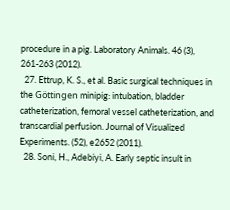procedure in a pig. Laboratory Animals. 46 (3), 261-263 (2012).
  27. Ettrup, K. S., et al. Basic surgical techniques in the Göttingen minipig: intubation, bladder catheterization, femoral vessel catheterization, and transcardial perfusion. Journal of Visualized Experiments. (52), e2652 (2011).
  28. Soni, H., Adebiyi, A. Early septic insult in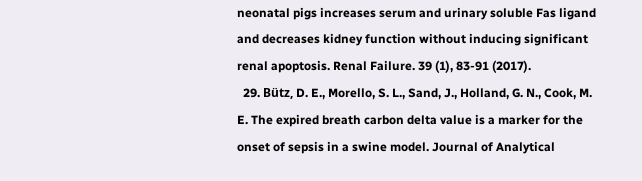neonatal pigs increases serum and urinary soluble Fas ligand and decreases kidney function without inducing significant renal apoptosis. Renal Failure. 39 (1), 83-91 (2017).
  29. Bütz, D. E., Morello, S. L., Sand, J., Holland, G. N., Cook, M. E. The expired breath carbon delta value is a marker for the onset of sepsis in a swine model. Journal of Analytical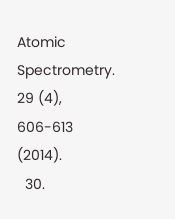Atomic Spectrometry. 29 (4), 606-613 (2014).
  30.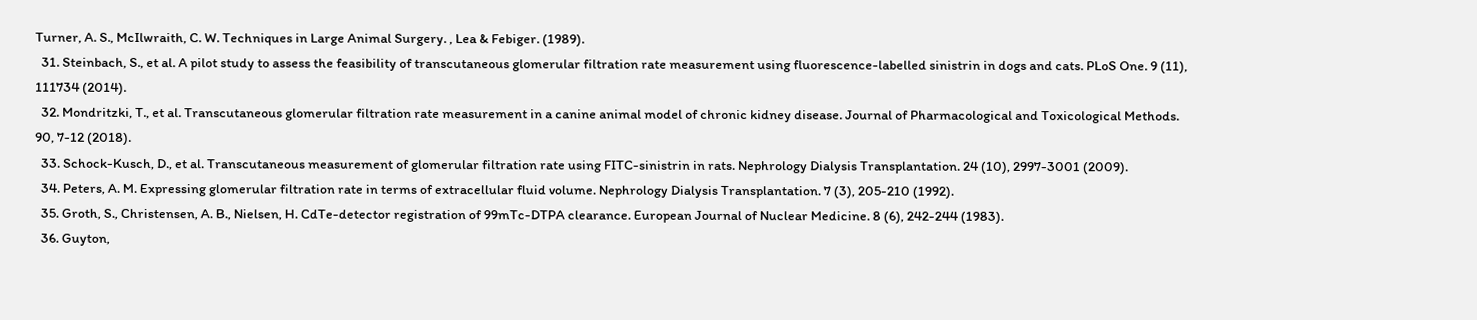Turner, A. S., McIlwraith, C. W. Techniques in Large Animal Surgery. , Lea & Febiger. (1989).
  31. Steinbach, S., et al. A pilot study to assess the feasibility of transcutaneous glomerular filtration rate measurement using fluorescence-labelled sinistrin in dogs and cats. PLoS One. 9 (11), 111734 (2014).
  32. Mondritzki, T., et al. Transcutaneous glomerular filtration rate measurement in a canine animal model of chronic kidney disease. Journal of Pharmacological and Toxicological Methods. 90, 7-12 (2018).
  33. Schock-Kusch, D., et al. Transcutaneous measurement of glomerular filtration rate using FITC-sinistrin in rats. Nephrology Dialysis Transplantation. 24 (10), 2997-3001 (2009).
  34. Peters, A. M. Expressing glomerular filtration rate in terms of extracellular fluid volume. Nephrology Dialysis Transplantation. 7 (3), 205-210 (1992).
  35. Groth, S., Christensen, A. B., Nielsen, H. CdTe-detector registration of 99mTc-DTPA clearance. European Journal of Nuclear Medicine. 8 (6), 242-244 (1983).
  36. Guyton,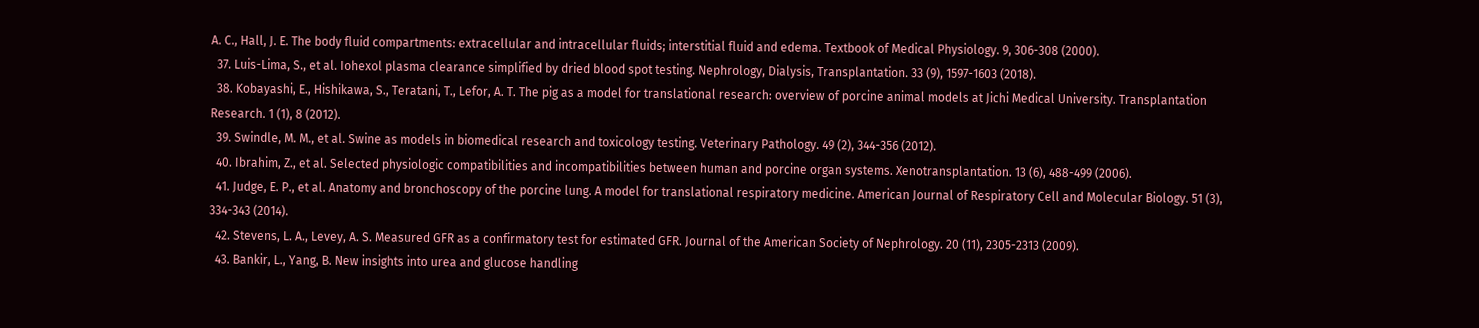A. C., Hall, J. E. The body fluid compartments: extracellular and intracellular fluids; interstitial fluid and edema. Textbook of Medical Physiology. 9, 306-308 (2000).
  37. Luis-Lima, S., et al. Iohexol plasma clearance simplified by dried blood spot testing. Nephrology, Dialysis, Transplantation. 33 (9), 1597-1603 (2018).
  38. Kobayashi, E., Hishikawa, S., Teratani, T., Lefor, A. T. The pig as a model for translational research: overview of porcine animal models at Jichi Medical University. Transplantation Research. 1 (1), 8 (2012).
  39. Swindle, M. M., et al. Swine as models in biomedical research and toxicology testing. Veterinary Pathology. 49 (2), 344-356 (2012).
  40. Ibrahim, Z., et al. Selected physiologic compatibilities and incompatibilities between human and porcine organ systems. Xenotransplantation. 13 (6), 488-499 (2006).
  41. Judge, E. P., et al. Anatomy and bronchoscopy of the porcine lung. A model for translational respiratory medicine. American Journal of Respiratory Cell and Molecular Biology. 51 (3), 334-343 (2014).
  42. Stevens, L. A., Levey, A. S. Measured GFR as a confirmatory test for estimated GFR. Journal of the American Society of Nephrology. 20 (11), 2305-2313 (2009).
  43. Bankir, L., Yang, B. New insights into urea and glucose handling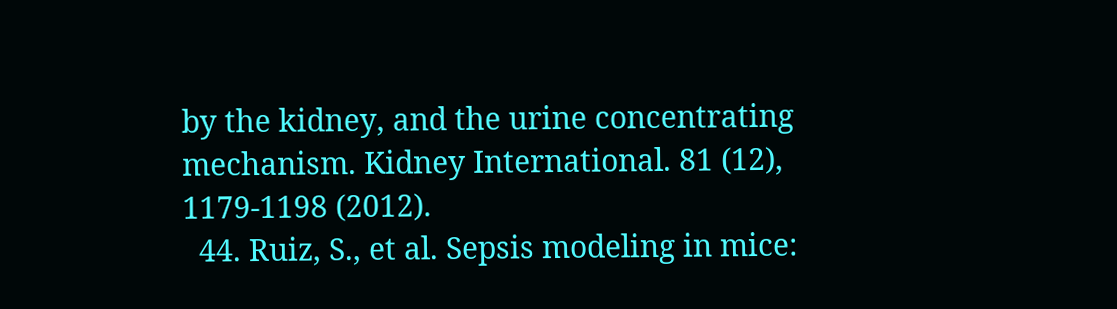by the kidney, and the urine concentrating mechanism. Kidney International. 81 (12), 1179-1198 (2012).
  44. Ruiz, S., et al. Sepsis modeling in mice: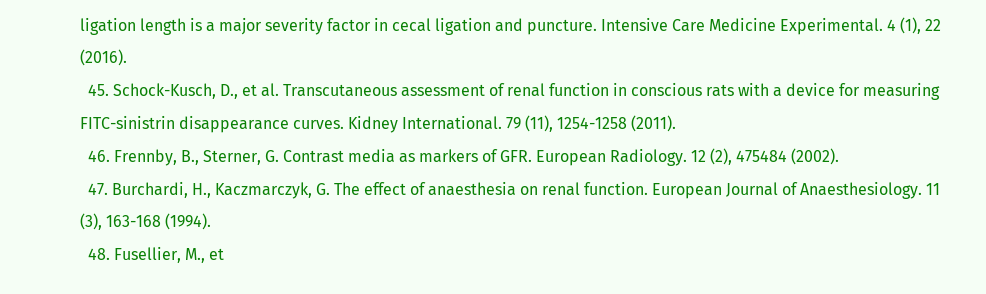ligation length is a major severity factor in cecal ligation and puncture. Intensive Care Medicine Experimental. 4 (1), 22 (2016).
  45. Schock-Kusch, D., et al. Transcutaneous assessment of renal function in conscious rats with a device for measuring FITC-sinistrin disappearance curves. Kidney International. 79 (11), 1254-1258 (2011).
  46. Frennby, B., Sterner, G. Contrast media as markers of GFR. European Radiology. 12 (2), 475484 (2002).
  47. Burchardi, H., Kaczmarczyk, G. The effect of anaesthesia on renal function. European Journal of Anaesthesiology. 11 (3), 163-168 (1994).
  48. Fusellier, M., et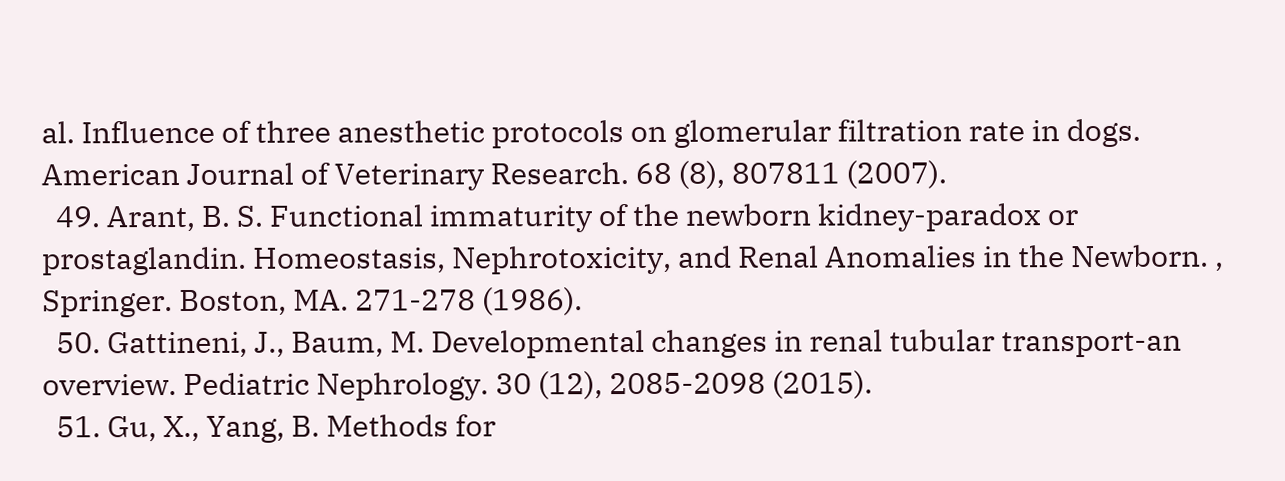al. Influence of three anesthetic protocols on glomerular filtration rate in dogs. American Journal of Veterinary Research. 68 (8), 807811 (2007).
  49. Arant, B. S. Functional immaturity of the newborn kidney-paradox or prostaglandin. Homeostasis, Nephrotoxicity, and Renal Anomalies in the Newborn. , Springer. Boston, MA. 271-278 (1986).
  50. Gattineni, J., Baum, M. Developmental changes in renal tubular transport-an overview. Pediatric Nephrology. 30 (12), 2085-2098 (2015).
  51. Gu, X., Yang, B. Methods for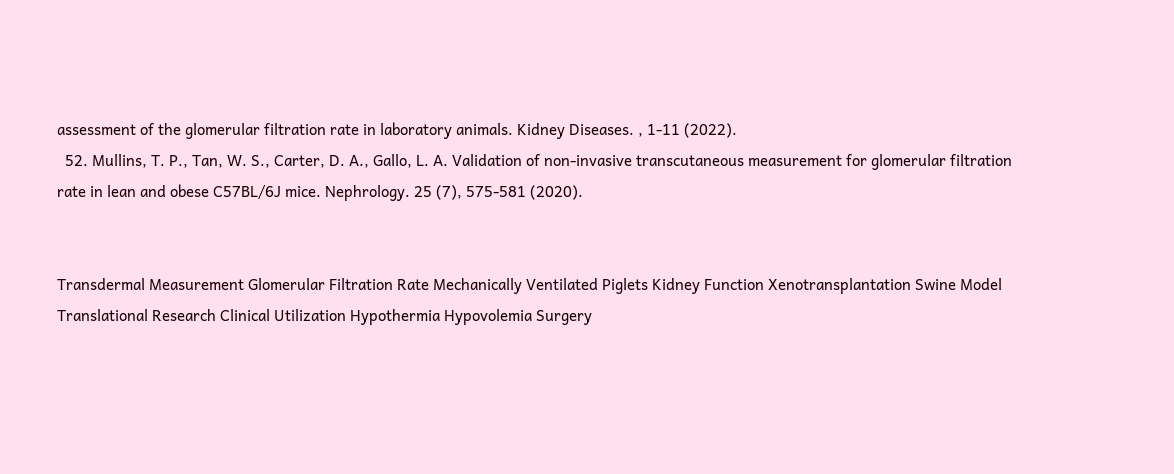assessment of the glomerular filtration rate in laboratory animals. Kidney Diseases. , 1-11 (2022).
  52. Mullins, T. P., Tan, W. S., Carter, D. A., Gallo, L. A. Validation of non-invasive transcutaneous measurement for glomerular filtration rate in lean and obese C57BL/6J mice. Nephrology. 25 (7), 575-581 (2020).


Transdermal Measurement Glomerular Filtration Rate Mechanically Ventilated Piglets Kidney Function Xenotransplantation Swine Model Translational Research Clinical Utilization Hypothermia Hypovolemia Surgery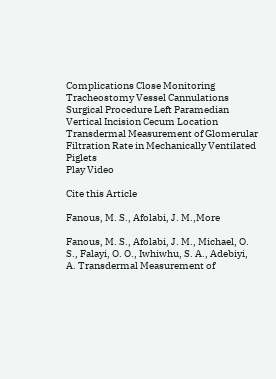Complications Close Monitoring Tracheostomy Vessel Cannulations Surgical Procedure Left Paramedian Vertical Incision Cecum Location
Transdermal Measurement of Glomerular Filtration Rate in Mechanically Ventilated Piglets
Play Video

Cite this Article

Fanous, M. S., Afolabi, J. M.,More

Fanous, M. S., Afolabi, J. M., Michael, O. S., Falayi, O. O., Iwhiwhu, S. A., Adebiyi, A. Transdermal Measurement of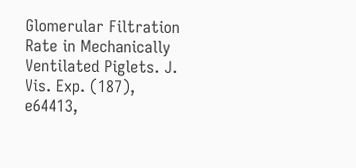Glomerular Filtration Rate in Mechanically Ventilated Piglets. J. Vis. Exp. (187), e64413,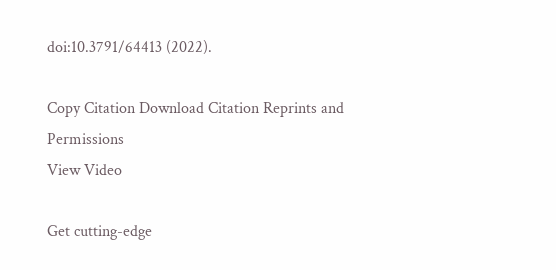doi:10.3791/64413 (2022).

Copy Citation Download Citation Reprints and Permissions
View Video

Get cutting-edge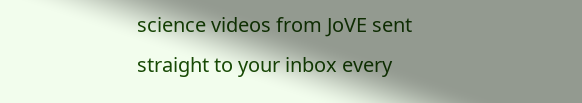science videos from JoVE sent straight to your inbox every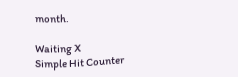month.

Waiting X
Simple Hit Counter